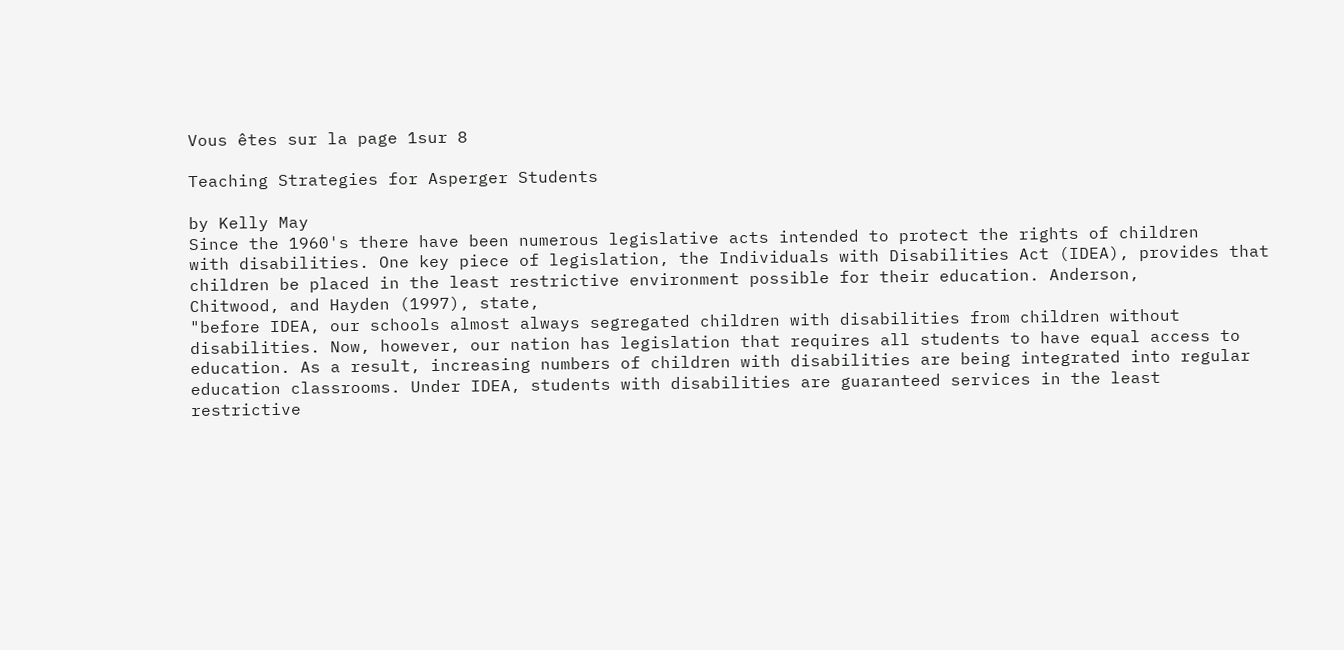Vous êtes sur la page 1sur 8

Teaching Strategies for Asperger Students

by Kelly May
Since the 1960's there have been numerous legislative acts intended to protect the rights of children
with disabilities. One key piece of legislation, the Individuals with Disabilities Act (IDEA), provides that
children be placed in the least restrictive environment possible for their education. Anderson,
Chitwood, and Hayden (1997), state,
"before IDEA, our schools almost always segregated children with disabilities from children without
disabilities. Now, however, our nation has legislation that requires all students to have equal access to
education. As a result, increasing numbers of children with disabilities are being integrated into regular
education classrooms. Under IDEA, students with disabilities are guaranteed services in the least
restrictive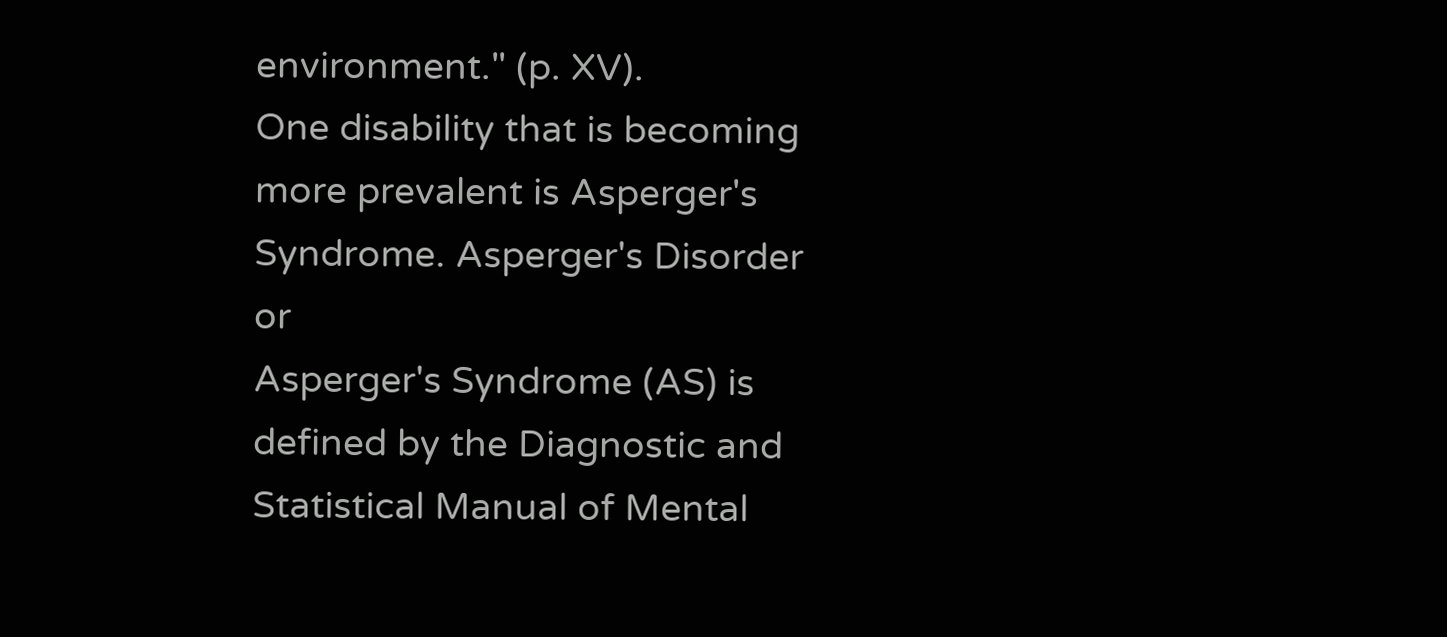environment." (p. XV).
One disability that is becoming more prevalent is Asperger's Syndrome. Asperger's Disorder or
Asperger's Syndrome (AS) is defined by the Diagnostic and Statistical Manual of Mental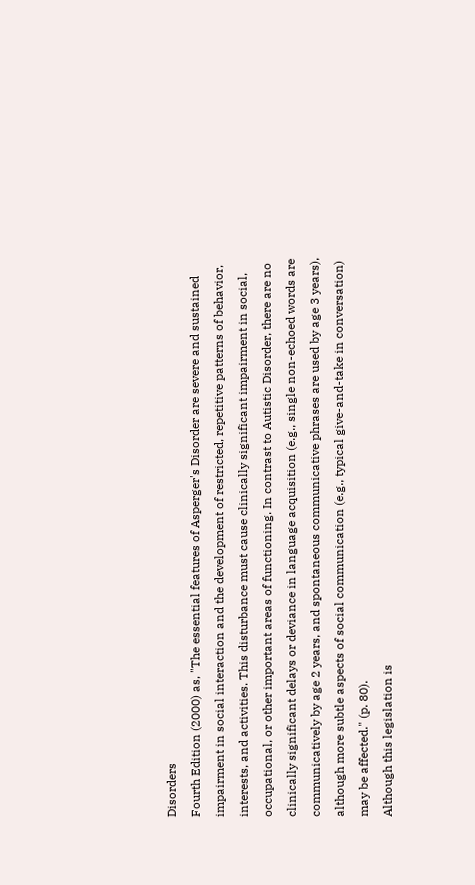Disorders
Fourth Edition (2000) as, "The essential features of Asperger's Disorder are severe and sustained
impairment in social interaction and the development of restricted, repetitive patterns of behavior,
interests, and activities. This disturbance must cause clinically significant impairment in social,
occupational, or other important areas of functioning. In contrast to Autistic Disorder, there are no
clinically significant delays or deviance in language acquisition (e.g., single non-echoed words are
communicatively by age 2 years, and spontaneous communicative phrases are used by age 3 years),
although more subtle aspects of social communication (e.g., typical give-and-take in conversation)
may be affected." (p. 80).
Although this legislation is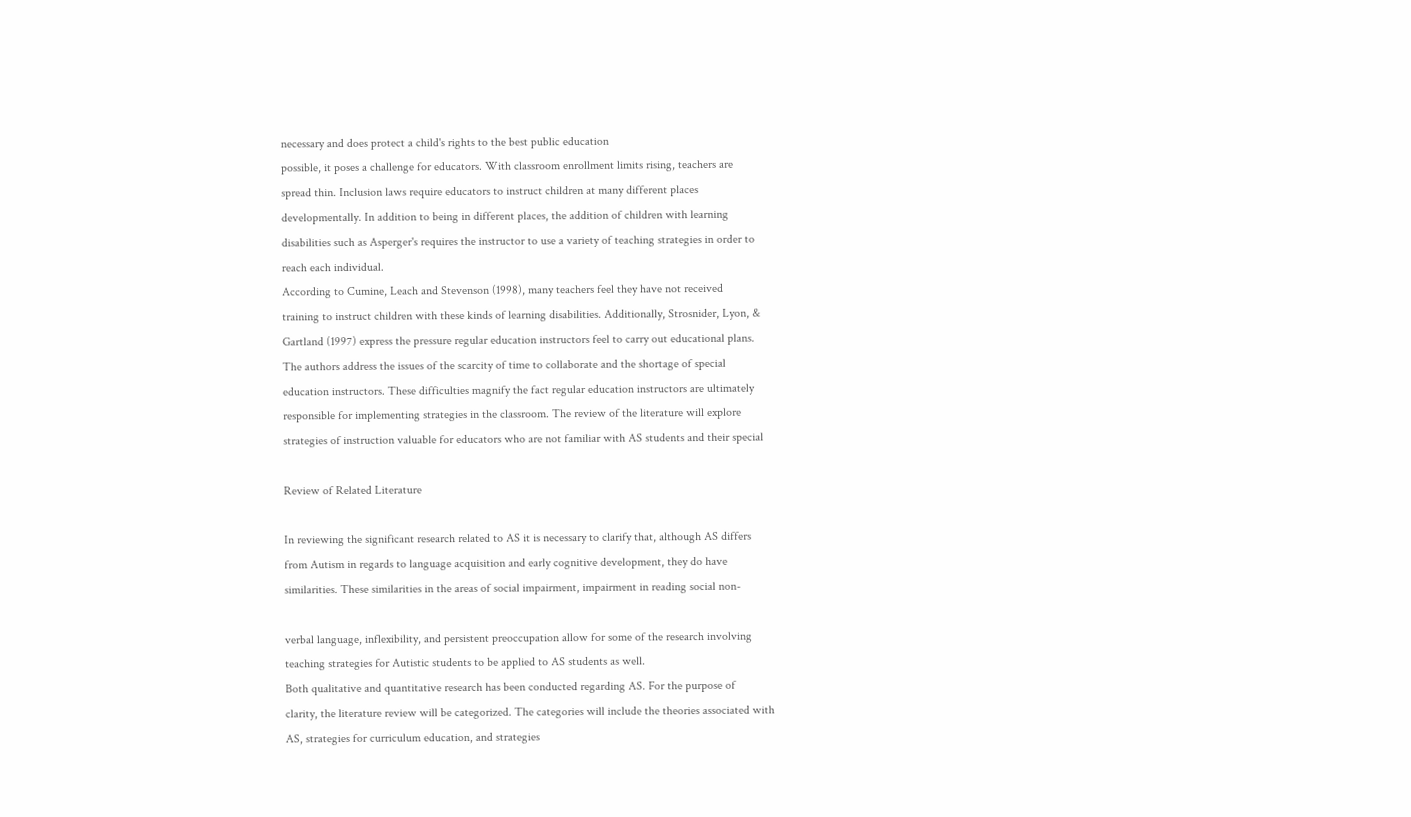necessary and does protect a child's rights to the best public education
possible, it poses a challenge for educators. With classroom enrollment limits rising, teachers are
spread thin. Inclusion laws require educators to instruct children at many different places
developmentally. In addition to being in different places, the addition of children with learning
disabilities such as Asperger's requires the instructor to use a variety of teaching strategies in order to
reach each individual.
According to Cumine, Leach and Stevenson (1998), many teachers feel they have not received
training to instruct children with these kinds of learning disabilities. Additionally, Strosnider, Lyon, &
Gartland (1997) express the pressure regular education instructors feel to carry out educational plans.
The authors address the issues of the scarcity of time to collaborate and the shortage of special
education instructors. These difficulties magnify the fact regular education instructors are ultimately
responsible for implementing strategies in the classroom. The review of the literature will explore
strategies of instruction valuable for educators who are not familiar with AS students and their special

Review of Related Literature

In reviewing the significant research related to AS it is necessary to clarify that, although AS differs
from Autism in regards to language acquisition and early cognitive development, they do have
similarities. These similarities in the areas of social impairment, impairment in reading social non-

verbal language, inflexibility, and persistent preoccupation allow for some of the research involving
teaching strategies for Autistic students to be applied to AS students as well.
Both qualitative and quantitative research has been conducted regarding AS. For the purpose of
clarity, the literature review will be categorized. The categories will include the theories associated with
AS, strategies for curriculum education, and strategies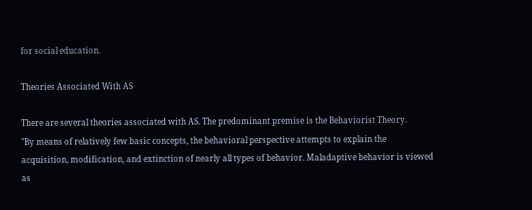for social education.

Theories Associated With AS

There are several theories associated with AS. The predominant premise is the Behaviorist Theory.
"By means of relatively few basic concepts, the behavioral perspective attempts to explain the
acquisition, modification, and extinction of nearly all types of behavior. Maladaptive behavior is viewed
as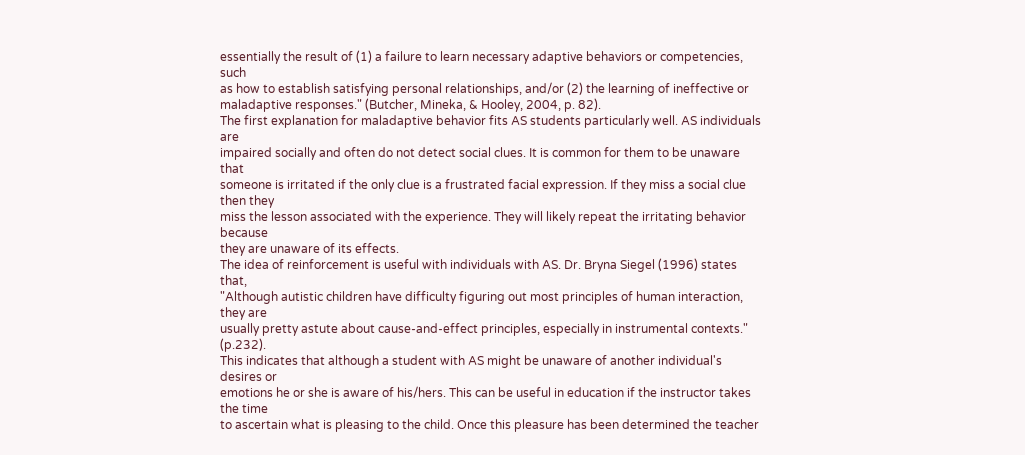essentially the result of (1) a failure to learn necessary adaptive behaviors or competencies, such
as how to establish satisfying personal relationships, and/or (2) the learning of ineffective or
maladaptive responses." (Butcher, Mineka, & Hooley, 2004, p. 82).
The first explanation for maladaptive behavior fits AS students particularly well. AS individuals are
impaired socially and often do not detect social clues. It is common for them to be unaware that
someone is irritated if the only clue is a frustrated facial expression. If they miss a social clue then they
miss the lesson associated with the experience. They will likely repeat the irritating behavior because
they are unaware of its effects.
The idea of reinforcement is useful with individuals with AS. Dr. Bryna Siegel (1996) states that,
"Although autistic children have difficulty figuring out most principles of human interaction, they are
usually pretty astute about cause-and-effect principles, especially in instrumental contexts." (p.232).
This indicates that although a student with AS might be unaware of another individual's desires or
emotions he or she is aware of his/hers. This can be useful in education if the instructor takes the time
to ascertain what is pleasing to the child. Once this pleasure has been determined the teacher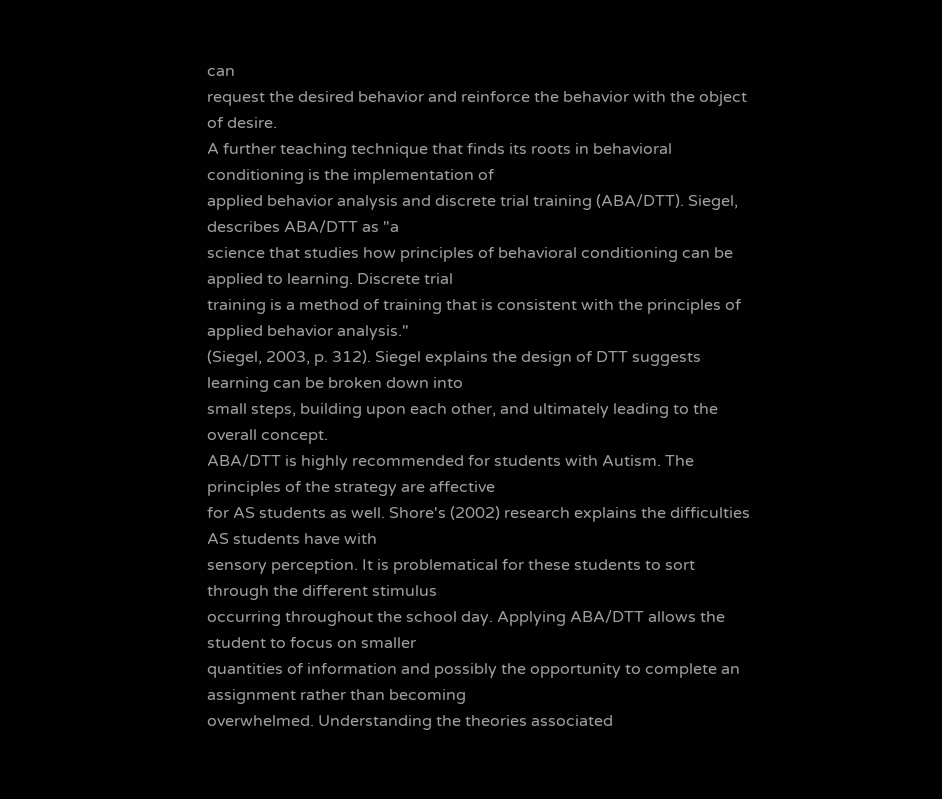can
request the desired behavior and reinforce the behavior with the object of desire.
A further teaching technique that finds its roots in behavioral conditioning is the implementation of
applied behavior analysis and discrete trial training (ABA/DTT). Siegel, describes ABA/DTT as "a
science that studies how principles of behavioral conditioning can be applied to learning. Discrete trial
training is a method of training that is consistent with the principles of applied behavior analysis."
(Siegel, 2003, p. 312). Siegel explains the design of DTT suggests learning can be broken down into
small steps, building upon each other, and ultimately leading to the overall concept.
ABA/DTT is highly recommended for students with Autism. The principles of the strategy are affective
for AS students as well. Shore's (2002) research explains the difficulties AS students have with
sensory perception. It is problematical for these students to sort through the different stimulus
occurring throughout the school day. Applying ABA/DTT allows the student to focus on smaller
quantities of information and possibly the opportunity to complete an assignment rather than becoming
overwhelmed. Understanding the theories associated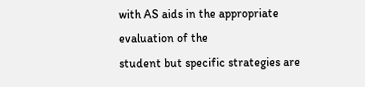with AS aids in the appropriate evaluation of the
student but specific strategies are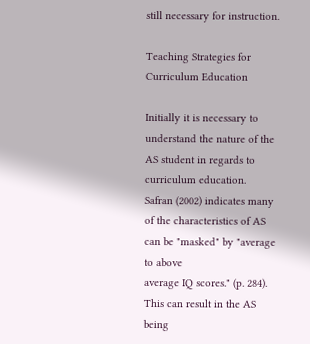still necessary for instruction.

Teaching Strategies for Curriculum Education

Initially it is necessary to understand the nature of the AS student in regards to curriculum education.
Safran (2002) indicates many of the characteristics of AS can be "masked" by "average to above
average IQ scores." (p. 284). This can result in the AS being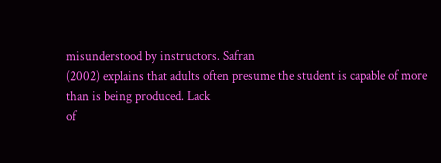misunderstood by instructors. Safran
(2002) explains that adults often presume the student is capable of more than is being produced. Lack
of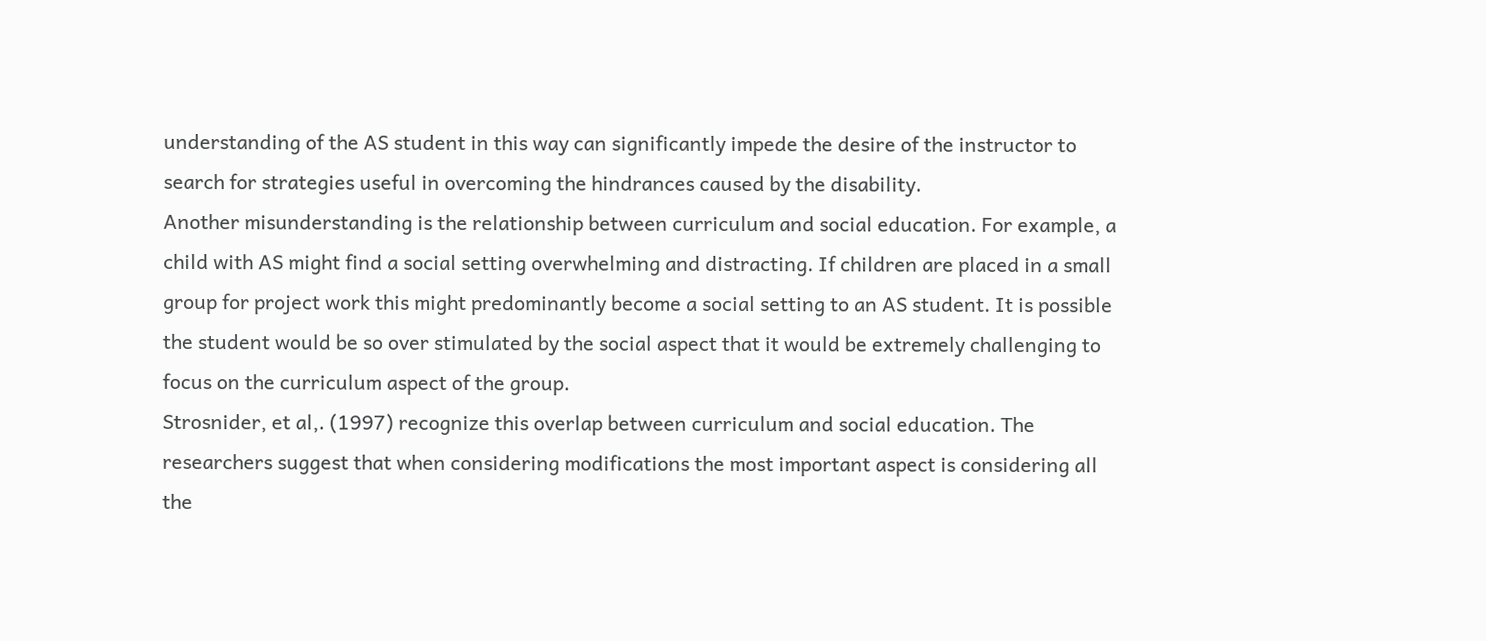understanding of the AS student in this way can significantly impede the desire of the instructor to
search for strategies useful in overcoming the hindrances caused by the disability.
Another misunderstanding is the relationship between curriculum and social education. For example, a
child with AS might find a social setting overwhelming and distracting. If children are placed in a small
group for project work this might predominantly become a social setting to an AS student. It is possible
the student would be so over stimulated by the social aspect that it would be extremely challenging to
focus on the curriculum aspect of the group.
Strosnider, et al,. (1997) recognize this overlap between curriculum and social education. The
researchers suggest that when considering modifications the most important aspect is considering all
the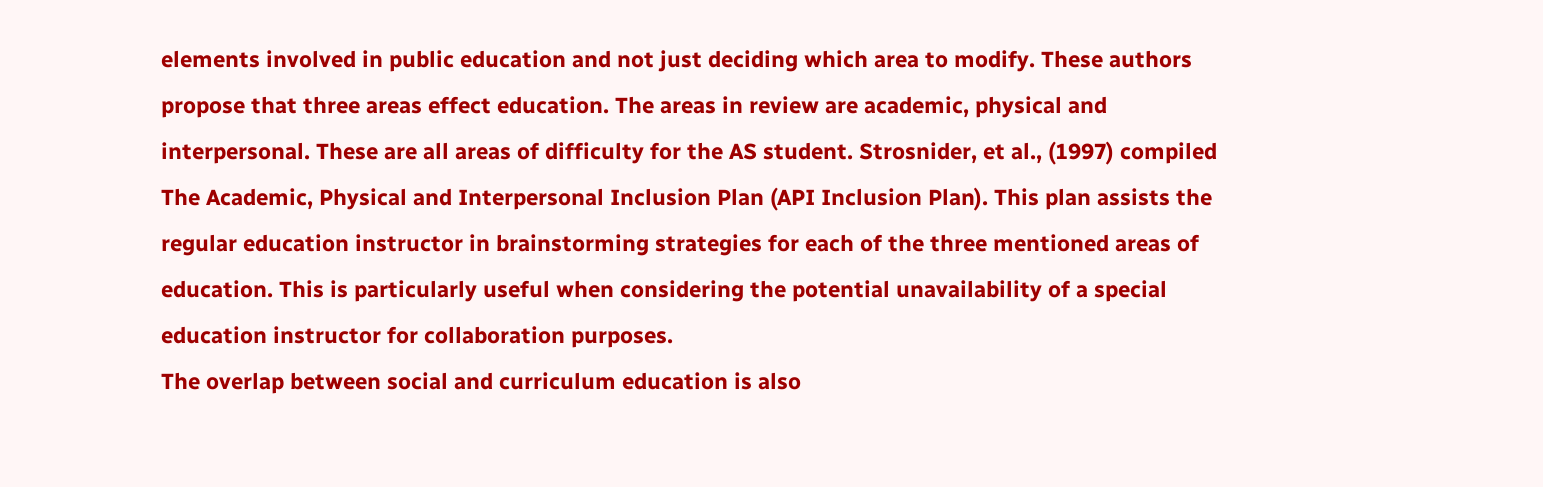elements involved in public education and not just deciding which area to modify. These authors
propose that three areas effect education. The areas in review are academic, physical and
interpersonal. These are all areas of difficulty for the AS student. Strosnider, et al., (1997) compiled
The Academic, Physical and Interpersonal Inclusion Plan (API Inclusion Plan). This plan assists the
regular education instructor in brainstorming strategies for each of the three mentioned areas of
education. This is particularly useful when considering the potential unavailability of a special
education instructor for collaboration purposes.
The overlap between social and curriculum education is also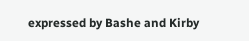expressed by Bashe and Kirby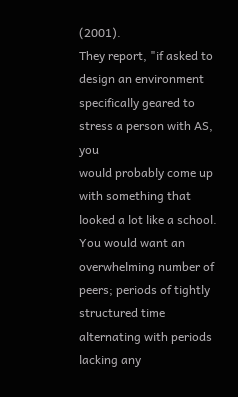(2001).
They report, "if asked to design an environment specifically geared to stress a person with AS, you
would probably come up with something that looked a lot like a school. You would want an
overwhelming number of peers; periods of tightly structured time alternating with periods lacking any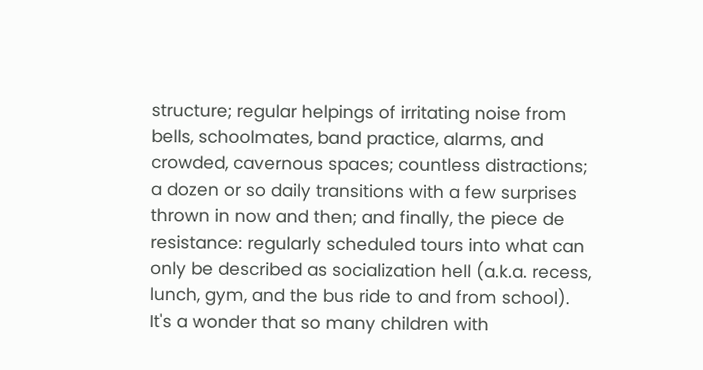structure; regular helpings of irritating noise from bells, schoolmates, band practice, alarms, and
crowded, cavernous spaces; countless distractions; a dozen or so daily transitions with a few surprises
thrown in now and then; and finally, the piece de resistance: regularly scheduled tours into what can
only be described as socialization hell (a.k.a. recess, lunch, gym, and the bus ride to and from school).
It's a wonder that so many children with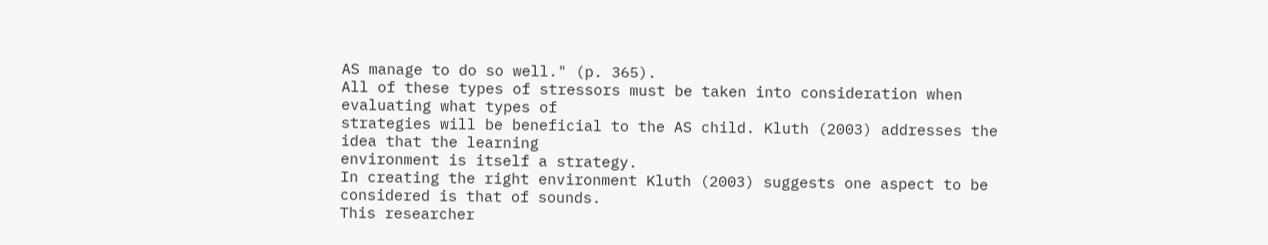AS manage to do so well." (p. 365).
All of these types of stressors must be taken into consideration when evaluating what types of
strategies will be beneficial to the AS child. Kluth (2003) addresses the idea that the learning
environment is itself a strategy.
In creating the right environment Kluth (2003) suggests one aspect to be considered is that of sounds.
This researcher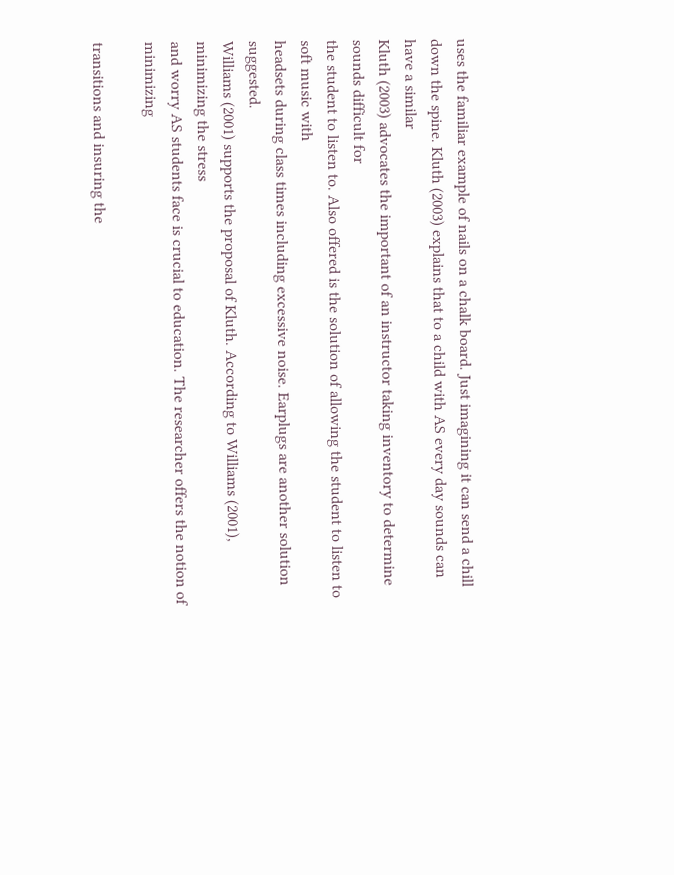uses the familiar example of nails on a chalk board. Just imagining it can send a chill
down the spine. Kluth (2003) explains that to a child with AS every day sounds can have a similar
Kluth (2003) advocates the important of an instructor taking inventory to determine sounds difficult for
the student to listen to. Also offered is the solution of allowing the student to listen to soft music with
headsets during class times including excessive noise. Earplugs are another solution suggested.
Williams (2001) supports the proposal of Kluth. According to Williams (2001), minimizing the stress
and worry AS students face is crucial to education. The researcher offers the notion of minimizing

transitions and insuring the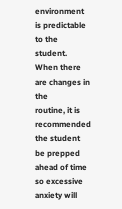environment is predictable to the student. When there are changes in the
routine, it is recommended the student be prepped ahead of time so excessive anxiety will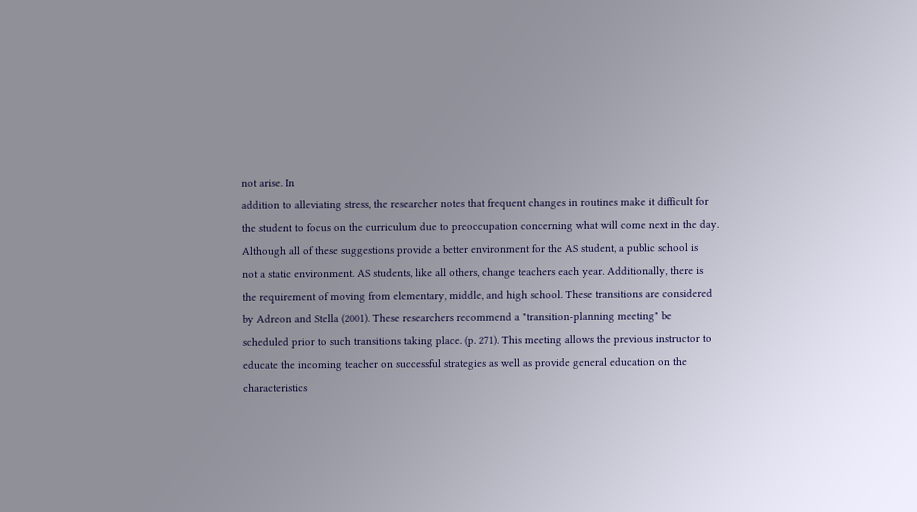not arise. In
addition to alleviating stress, the researcher notes that frequent changes in routines make it difficult for
the student to focus on the curriculum due to preoccupation concerning what will come next in the day.
Although all of these suggestions provide a better environment for the AS student, a public school is
not a static environment. AS students, like all others, change teachers each year. Additionally, there is
the requirement of moving from elementary, middle, and high school. These transitions are considered
by Adreon and Stella (2001). These researchers recommend a "transition-planning meeting" be
scheduled prior to such transitions taking place. (p. 271). This meeting allows the previous instructor to
educate the incoming teacher on successful strategies as well as provide general education on the
characteristics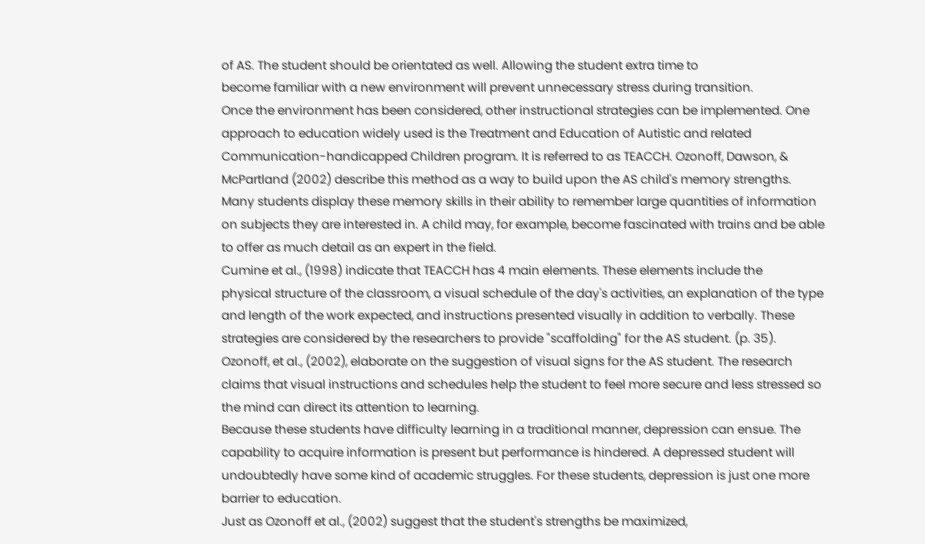of AS. The student should be orientated as well. Allowing the student extra time to
become familiar with a new environment will prevent unnecessary stress during transition.
Once the environment has been considered, other instructional strategies can be implemented. One
approach to education widely used is the Treatment and Education of Autistic and related
Communication-handicapped Children program. It is referred to as TEACCH. Ozonoff, Dawson, &
McPartland (2002) describe this method as a way to build upon the AS child's memory strengths.
Many students display these memory skills in their ability to remember large quantities of information
on subjects they are interested in. A child may, for example, become fascinated with trains and be able
to offer as much detail as an expert in the field.
Cumine et al., (1998) indicate that TEACCH has 4 main elements. These elements include the
physical structure of the classroom, a visual schedule of the day's activities, an explanation of the type
and length of the work expected, and instructions presented visually in addition to verbally. These
strategies are considered by the researchers to provide "scaffolding" for the AS student. (p. 35).
Ozonoff, et al., (2002), elaborate on the suggestion of visual signs for the AS student. The research
claims that visual instructions and schedules help the student to feel more secure and less stressed so
the mind can direct its attention to learning.
Because these students have difficulty learning in a traditional manner, depression can ensue. The
capability to acquire information is present but performance is hindered. A depressed student will
undoubtedly have some kind of academic struggles. For these students, depression is just one more
barrier to education.
Just as Ozonoff et al., (2002) suggest that the student's strengths be maximized,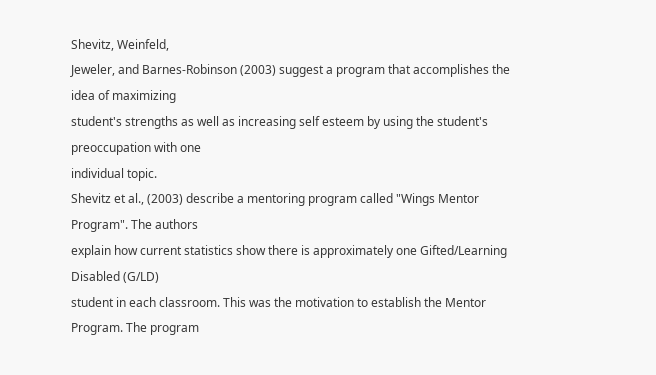Shevitz, Weinfeld,
Jeweler, and Barnes-Robinson (2003) suggest a program that accomplishes the idea of maximizing
student's strengths as well as increasing self esteem by using the student's preoccupation with one
individual topic.
Shevitz et al., (2003) describe a mentoring program called "Wings Mentor Program". The authors
explain how current statistics show there is approximately one Gifted/Learning Disabled (G/LD)
student in each classroom. This was the motivation to establish the Mentor Program. The program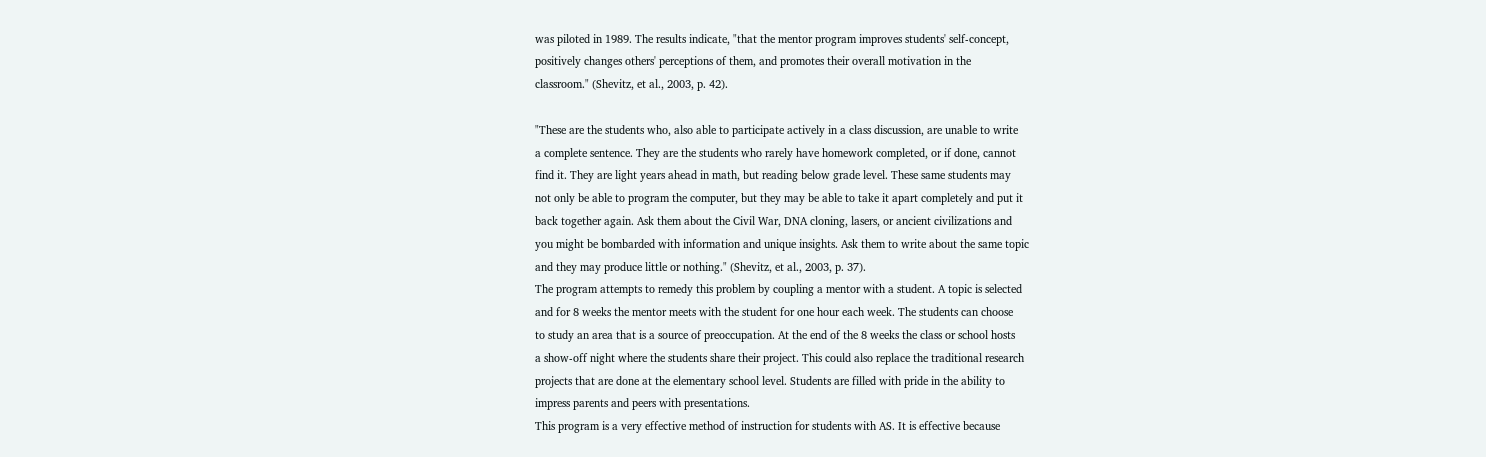was piloted in 1989. The results indicate, "that the mentor program improves students' self-concept,
positively changes others' perceptions of them, and promotes their overall motivation in the
classroom." (Shevitz, et al., 2003, p. 42).

"These are the students who, also able to participate actively in a class discussion, are unable to write
a complete sentence. They are the students who rarely have homework completed, or if done, cannot
find it. They are light years ahead in math, but reading below grade level. These same students may
not only be able to program the computer, but they may be able to take it apart completely and put it
back together again. Ask them about the Civil War, DNA cloning, lasers, or ancient civilizations and
you might be bombarded with information and unique insights. Ask them to write about the same topic
and they may produce little or nothing." (Shevitz, et al., 2003, p. 37).
The program attempts to remedy this problem by coupling a mentor with a student. A topic is selected
and for 8 weeks the mentor meets with the student for one hour each week. The students can choose
to study an area that is a source of preoccupation. At the end of the 8 weeks the class or school hosts
a show-off night where the students share their project. This could also replace the traditional research
projects that are done at the elementary school level. Students are filled with pride in the ability to
impress parents and peers with presentations.
This program is a very effective method of instruction for students with AS. It is effective because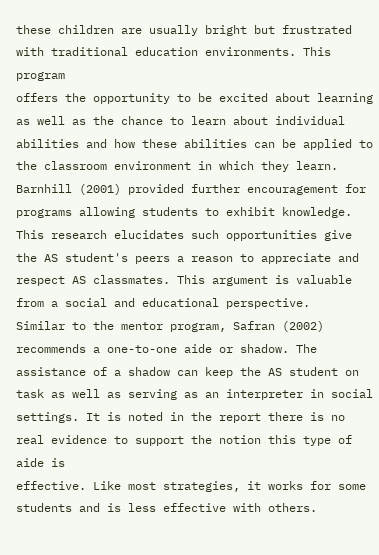these children are usually bright but frustrated with traditional education environments. This program
offers the opportunity to be excited about learning as well as the chance to learn about individual
abilities and how these abilities can be applied to the classroom environment in which they learn.
Barnhill (2001) provided further encouragement for programs allowing students to exhibit knowledge.
This research elucidates such opportunities give the AS student's peers a reason to appreciate and
respect AS classmates. This argument is valuable from a social and educational perspective.
Similar to the mentor program, Safran (2002) recommends a one-to-one aide or shadow. The
assistance of a shadow can keep the AS student on task as well as serving as an interpreter in social
settings. It is noted in the report there is no real evidence to support the notion this type of aide is
effective. Like most strategies, it works for some students and is less effective with others.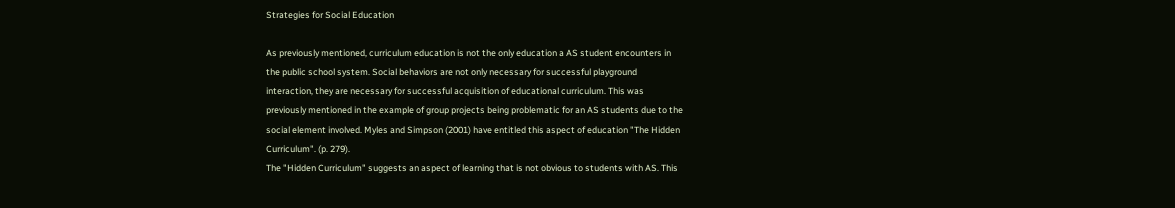Strategies for Social Education

As previously mentioned, curriculum education is not the only education a AS student encounters in
the public school system. Social behaviors are not only necessary for successful playground
interaction, they are necessary for successful acquisition of educational curriculum. This was
previously mentioned in the example of group projects being problematic for an AS students due to the
social element involved. Myles and Simpson (2001) have entitled this aspect of education "The Hidden
Curriculum". (p. 279).
The "Hidden Curriculum" suggests an aspect of learning that is not obvious to students with AS. This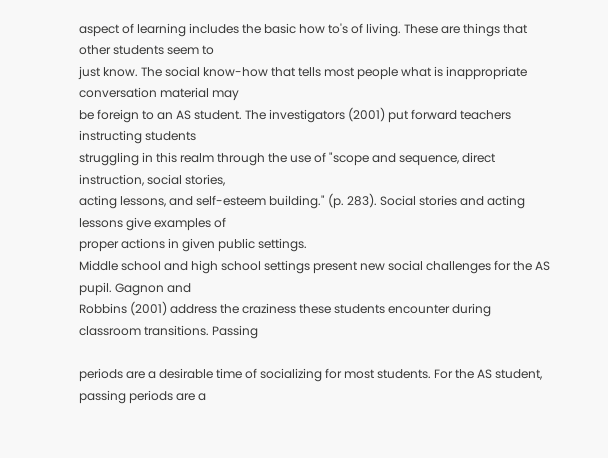aspect of learning includes the basic how to's of living. These are things that other students seem to
just know. The social know-how that tells most people what is inappropriate conversation material may
be foreign to an AS student. The investigators (2001) put forward teachers instructing students
struggling in this realm through the use of "scope and sequence, direct instruction, social stories,
acting lessons, and self-esteem building." (p. 283). Social stories and acting lessons give examples of
proper actions in given public settings.
Middle school and high school settings present new social challenges for the AS pupil. Gagnon and
Robbins (2001) address the craziness these students encounter during classroom transitions. Passing

periods are a desirable time of socializing for most students. For the AS student, passing periods are a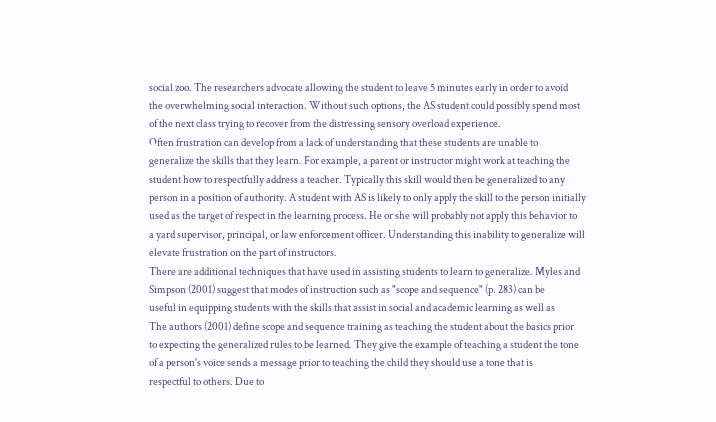social zoo. The researchers advocate allowing the student to leave 5 minutes early in order to avoid
the overwhelming social interaction. Without such options, the AS student could possibly spend most
of the next class trying to recover from the distressing sensory overload experience.
Often frustration can develop from a lack of understanding that these students are unable to
generalize the skills that they learn. For example, a parent or instructor might work at teaching the
student how to respectfully address a teacher. Typically this skill would then be generalized to any
person in a position of authority. A student with AS is likely to only apply the skill to the person initially
used as the target of respect in the learning process. He or she will probably not apply this behavior to
a yard supervisor, principal, or law enforcement officer. Understanding this inability to generalize will
elevate frustration on the part of instructors.
There are additional techniques that have used in assisting students to learn to generalize. Myles and
Simpson (2001) suggest that modes of instruction such as "scope and sequence" (p. 283) can be
useful in equipping students with the skills that assist in social and academic learning as well as
The authors (2001) define scope and sequence training as teaching the student about the basics prior
to expecting the generalized rules to be learned. They give the example of teaching a student the tone
of a person's voice sends a message prior to teaching the child they should use a tone that is
respectful to others. Due to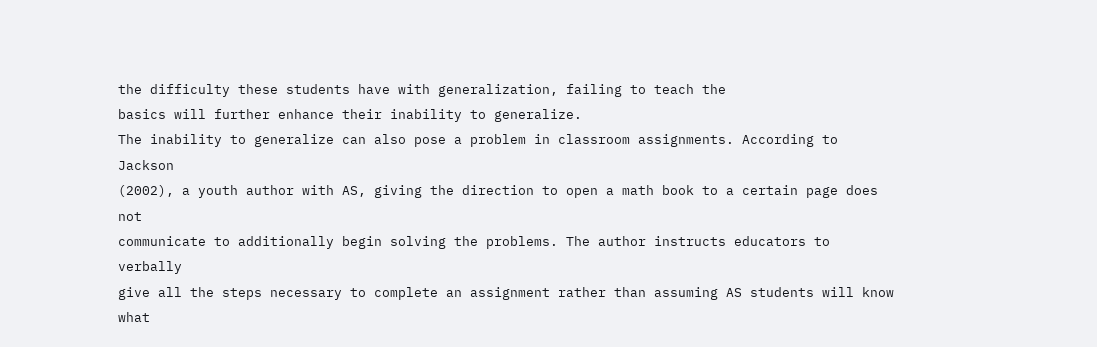the difficulty these students have with generalization, failing to teach the
basics will further enhance their inability to generalize.
The inability to generalize can also pose a problem in classroom assignments. According to Jackson
(2002), a youth author with AS, giving the direction to open a math book to a certain page does not
communicate to additionally begin solving the problems. The author instructs educators to verbally
give all the steps necessary to complete an assignment rather than assuming AS students will know
what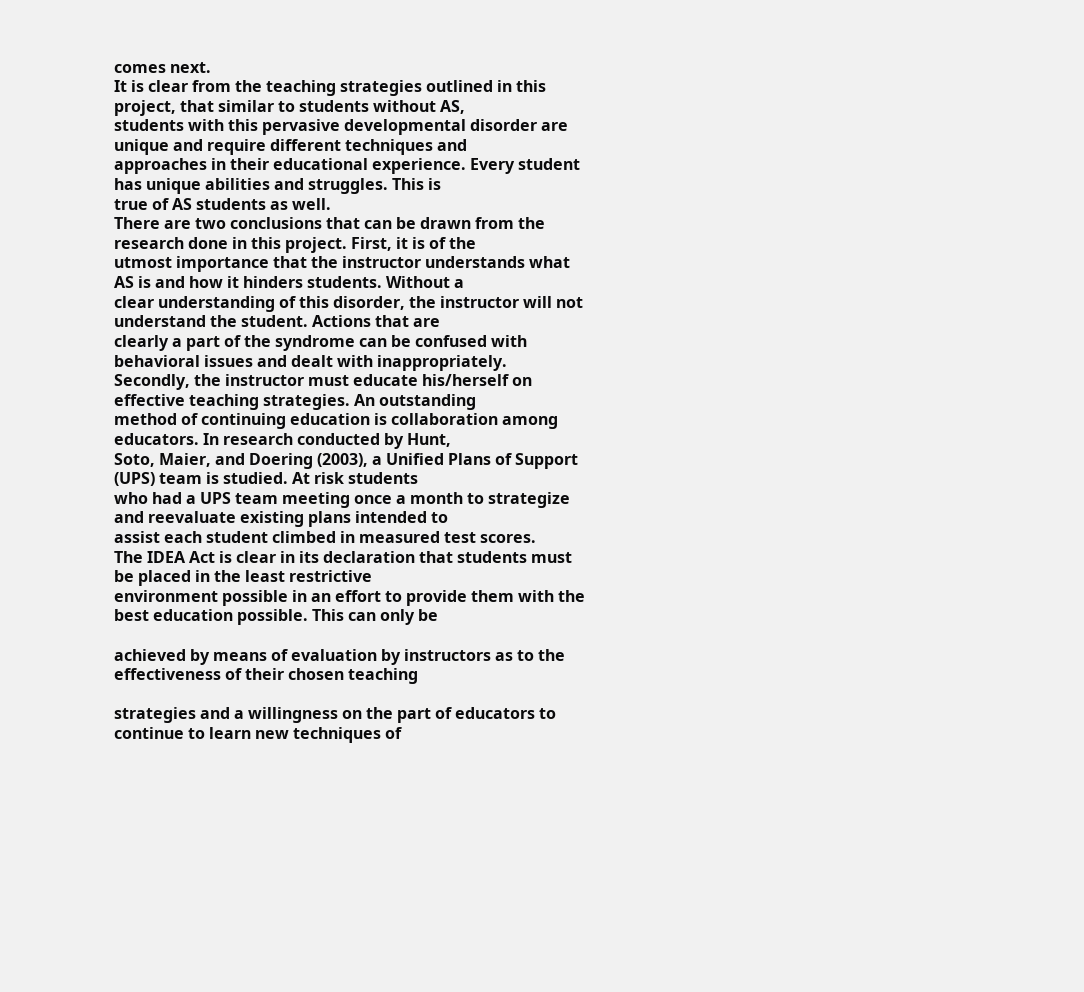comes next.
It is clear from the teaching strategies outlined in this project, that similar to students without AS,
students with this pervasive developmental disorder are unique and require different techniques and
approaches in their educational experience. Every student has unique abilities and struggles. This is
true of AS students as well.
There are two conclusions that can be drawn from the research done in this project. First, it is of the
utmost importance that the instructor understands what AS is and how it hinders students. Without a
clear understanding of this disorder, the instructor will not understand the student. Actions that are
clearly a part of the syndrome can be confused with behavioral issues and dealt with inappropriately.
Secondly, the instructor must educate his/herself on effective teaching strategies. An outstanding
method of continuing education is collaboration among educators. In research conducted by Hunt,
Soto, Maier, and Doering (2003), a Unified Plans of Support (UPS) team is studied. At risk students
who had a UPS team meeting once a month to strategize and reevaluate existing plans intended to
assist each student climbed in measured test scores.
The IDEA Act is clear in its declaration that students must be placed in the least restrictive
environment possible in an effort to provide them with the best education possible. This can only be

achieved by means of evaluation by instructors as to the effectiveness of their chosen teaching

strategies and a willingness on the part of educators to continue to learn new techniques of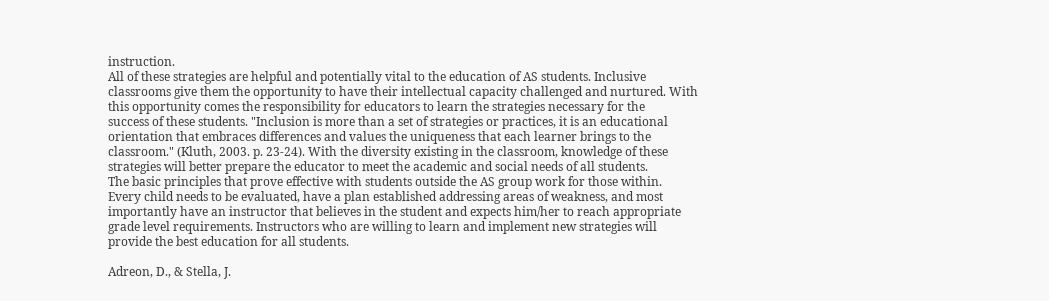instruction.
All of these strategies are helpful and potentially vital to the education of AS students. Inclusive
classrooms give them the opportunity to have their intellectual capacity challenged and nurtured. With
this opportunity comes the responsibility for educators to learn the strategies necessary for the
success of these students. "Inclusion is more than a set of strategies or practices, it is an educational
orientation that embraces differences and values the uniqueness that each learner brings to the
classroom." (Kluth, 2003. p. 23-24). With the diversity existing in the classroom, knowledge of these
strategies will better prepare the educator to meet the academic and social needs of all students.
The basic principles that prove effective with students outside the AS group work for those within.
Every child needs to be evaluated, have a plan established addressing areas of weakness, and most
importantly have an instructor that believes in the student and expects him/her to reach appropriate
grade level requirements. Instructors who are willing to learn and implement new strategies will
provide the best education for all students.

Adreon, D., & Stella, J.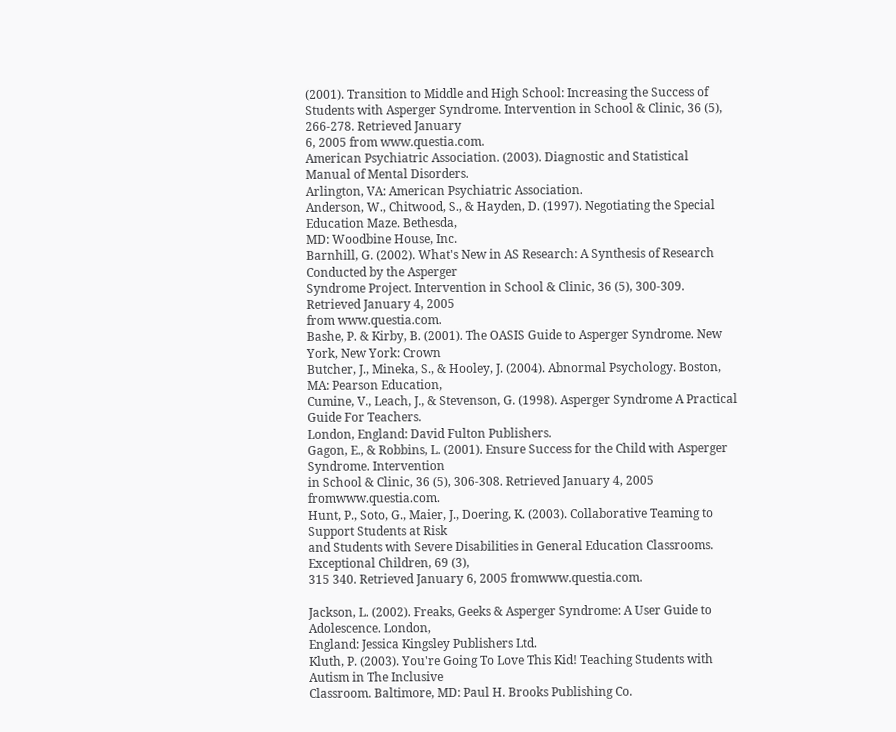(2001). Transition to Middle and High School: Increasing the Success of
Students with Asperger Syndrome. Intervention in School & Clinic, 36 (5), 266-278. Retrieved January
6, 2005 from www.questia.com.
American Psychiatric Association. (2003). Diagnostic and Statistical Manual of Mental Disorders.
Arlington, VA: American Psychiatric Association.
Anderson, W., Chitwood, S., & Hayden, D. (1997). Negotiating the Special Education Maze. Bethesda,
MD: Woodbine House, Inc.
Barnhill, G. (2002). What's New in AS Research: A Synthesis of Research Conducted by the Asperger
Syndrome Project. Intervention in School & Clinic, 36 (5), 300-309. Retrieved January 4, 2005
from www.questia.com.
Bashe, P. & Kirby, B. (2001). The OASIS Guide to Asperger Syndrome. New York, New York: Crown
Butcher, J., Mineka, S., & Hooley, J. (2004). Abnormal Psychology. Boston, MA: Pearson Education,
Cumine, V., Leach, J., & Stevenson, G. (1998). Asperger Syndrome A Practical Guide For Teachers.
London, England: David Fulton Publishers.
Gagon, E., & Robbins, L. (2001). Ensure Success for the Child with Asperger Syndrome. Intervention
in School & Clinic, 36 (5), 306-308. Retrieved January 4, 2005 fromwww.questia.com.
Hunt, P., Soto, G., Maier, J., Doering, K. (2003). Collaborative Teaming to Support Students at Risk
and Students with Severe Disabilities in General Education Classrooms. Exceptional Children, 69 (3),
315 340. Retrieved January 6, 2005 fromwww.questia.com.

Jackson, L. (2002). Freaks, Geeks & Asperger Syndrome: A User Guide to Adolescence. London,
England: Jessica Kingsley Publishers Ltd.
Kluth, P. (2003). You're Going To Love This Kid! Teaching Students with Autism in The Inclusive
Classroom. Baltimore, MD: Paul H. Brooks Publishing Co.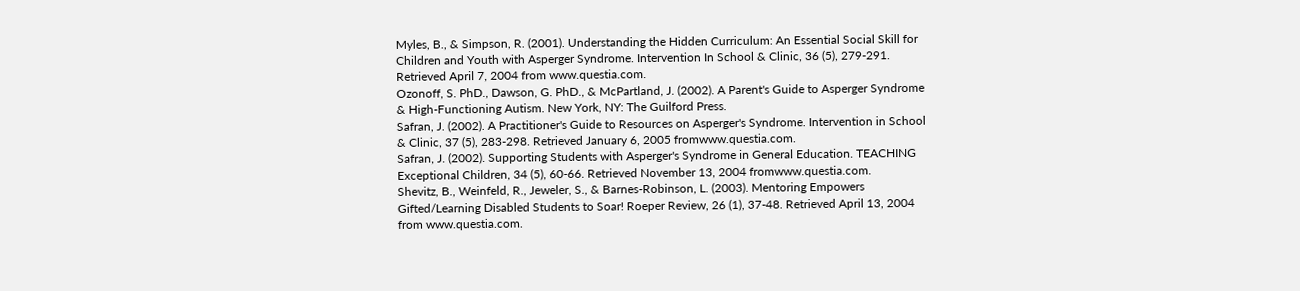Myles, B., & Simpson, R. (2001). Understanding the Hidden Curriculum: An Essential Social Skill for
Children and Youth with Asperger Syndrome. Intervention In School & Clinic, 36 (5), 279-291.
Retrieved April 7, 2004 from www.questia.com.
Ozonoff, S. PhD., Dawson, G. PhD., & McPartland, J. (2002). A Parent's Guide to Asperger Syndrome
& High-Functioning Autism. New York, NY: The Guilford Press.
Safran, J. (2002). A Practitioner's Guide to Resources on Asperger's Syndrome. Intervention in School
& Clinic, 37 (5), 283-298. Retrieved January 6, 2005 fromwww.questia.com.
Safran, J. (2002). Supporting Students with Asperger's Syndrome in General Education. TEACHING
Exceptional Children, 34 (5), 60-66. Retrieved November 13, 2004 fromwww.questia.com.
Shevitz, B., Weinfeld, R., Jeweler, S., & Barnes-Robinson, L. (2003). Mentoring Empowers
Gifted/Learning Disabled Students to Soar! Roeper Review, 26 (1), 37-48. Retrieved April 13, 2004
from www.questia.com.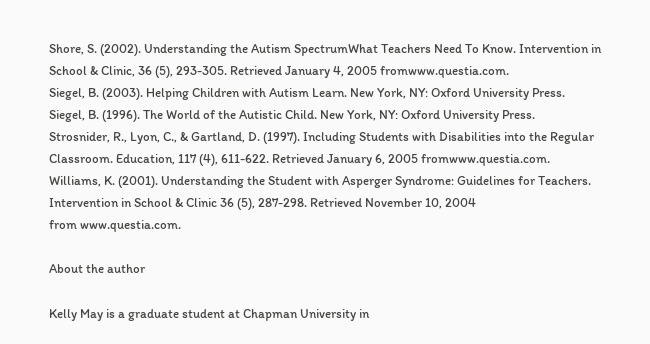Shore, S. (2002). Understanding the Autism SpectrumWhat Teachers Need To Know. Intervention in
School & Clinic, 36 (5), 293-305. Retrieved January 4, 2005 fromwww.questia.com.
Siegel, B. (2003). Helping Children with Autism Learn. New York, NY: Oxford University Press.
Siegel, B. (1996). The World of the Autistic Child. New York, NY: Oxford University Press.
Strosnider, R., Lyon, C., & Gartland, D. (1997). Including Students with Disabilities into the Regular
Classroom. Education, 117 (4), 611-622. Retrieved January 6, 2005 fromwww.questia.com.
Williams, K. (2001). Understanding the Student with Asperger Syndrome: Guidelines for Teachers.
Intervention in School & Clinic 36 (5), 287-298. Retrieved November 10, 2004
from www.questia.com.

About the author

Kelly May is a graduate student at Chapman University in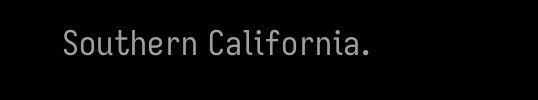Southern California.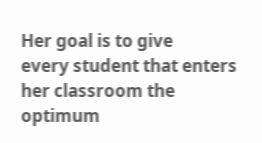Her goal is to give
every student that enters her classroom the optimum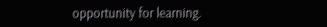opportunity for learning.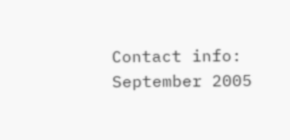Contact info:
September 2005